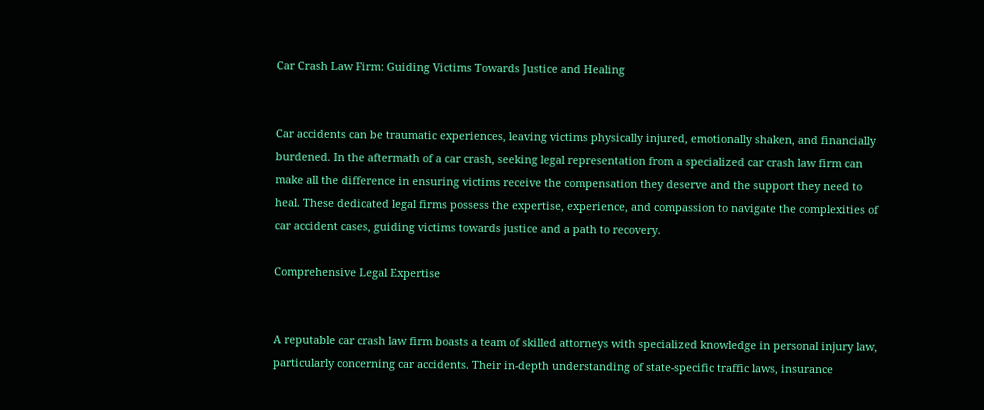Car Crash Law Firm: Guiding Victims Towards Justice and Healing


Car accidents can be traumatic experiences, leaving victims physically injured, emotionally shaken, and financially burdened. In the aftermath of a car crash, seeking legal representation from a specialized car crash law firm can make all the difference in ensuring victims receive the compensation they deserve and the support they need to heal. These dedicated legal firms possess the expertise, experience, and compassion to navigate the complexities of car accident cases, guiding victims towards justice and a path to recovery.

Comprehensive Legal Expertise


A reputable car crash law firm boasts a team of skilled attorneys with specialized knowledge in personal injury law, particularly concerning car accidents. Their in-depth understanding of state-specific traffic laws, insurance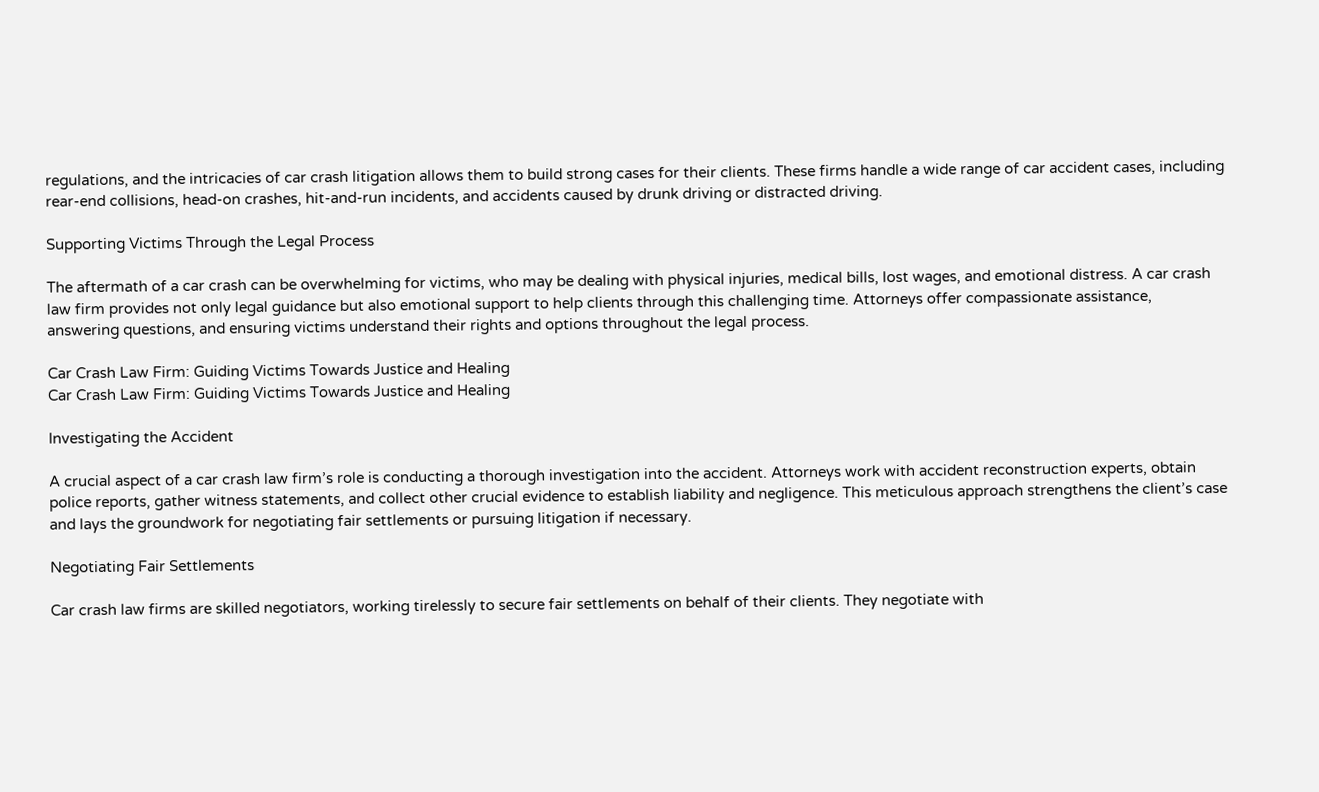regulations, and the intricacies of car crash litigation allows them to build strong cases for their clients. These firms handle a wide range of car accident cases, including rear-end collisions, head-on crashes, hit-and-run incidents, and accidents caused by drunk driving or distracted driving.

Supporting Victims Through the Legal Process

The aftermath of a car crash can be overwhelming for victims, who may be dealing with physical injuries, medical bills, lost wages, and emotional distress. A car crash law firm provides not only legal guidance but also emotional support to help clients through this challenging time. Attorneys offer compassionate assistance, answering questions, and ensuring victims understand their rights and options throughout the legal process.

Car Crash Law Firm: Guiding Victims Towards Justice and Healing
Car Crash Law Firm: Guiding Victims Towards Justice and Healing

Investigating the Accident

A crucial aspect of a car crash law firm’s role is conducting a thorough investigation into the accident. Attorneys work with accident reconstruction experts, obtain police reports, gather witness statements, and collect other crucial evidence to establish liability and negligence. This meticulous approach strengthens the client’s case and lays the groundwork for negotiating fair settlements or pursuing litigation if necessary.

Negotiating Fair Settlements

Car crash law firms are skilled negotiators, working tirelessly to secure fair settlements on behalf of their clients. They negotiate with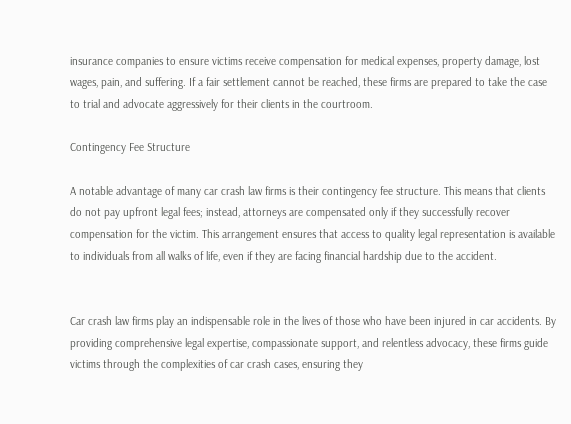insurance companies to ensure victims receive compensation for medical expenses, property damage, lost wages, pain, and suffering. If a fair settlement cannot be reached, these firms are prepared to take the case to trial and advocate aggressively for their clients in the courtroom.

Contingency Fee Structure

A notable advantage of many car crash law firms is their contingency fee structure. This means that clients do not pay upfront legal fees; instead, attorneys are compensated only if they successfully recover compensation for the victim. This arrangement ensures that access to quality legal representation is available to individuals from all walks of life, even if they are facing financial hardship due to the accident.


Car crash law firms play an indispensable role in the lives of those who have been injured in car accidents. By providing comprehensive legal expertise, compassionate support, and relentless advocacy, these firms guide victims through the complexities of car crash cases, ensuring they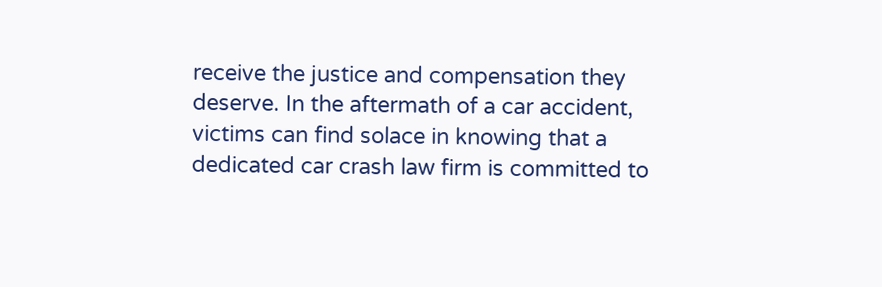receive the justice and compensation they deserve. In the aftermath of a car accident, victims can find solace in knowing that a dedicated car crash law firm is committed to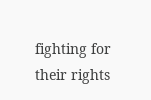fighting for their rights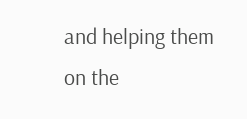and helping them on the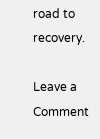road to recovery.

Leave a Comment